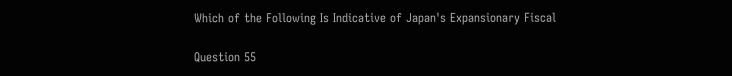Which of the Following Is Indicative of Japan's Expansionary Fiscal

Question 55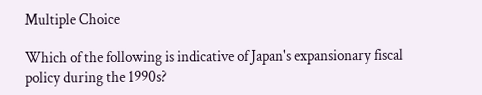Multiple Choice

Which of the following is indicative of Japan's expansionary fiscal policy during the 1990s?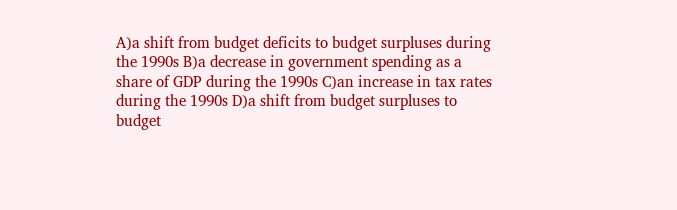A)a shift from budget deficits to budget surpluses during the 1990s B)a decrease in government spending as a share of GDP during the 1990s C)an increase in tax rates during the 1990s D)a shift from budget surpluses to budget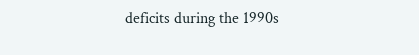deficits during the 1990s